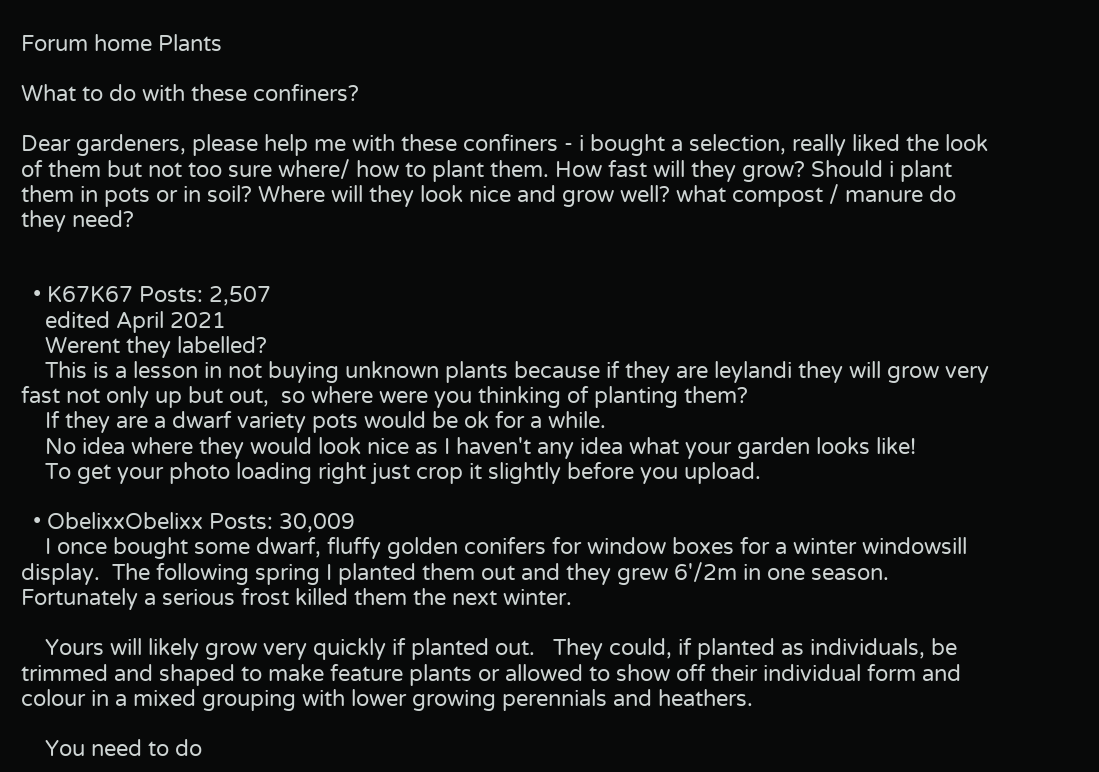Forum home Plants

What to do with these confiners?

Dear gardeners, please help me with these confiners - i bought a selection, really liked the look of them but not too sure where/ how to plant them. How fast will they grow? Should i plant them in pots or in soil? Where will they look nice and grow well? what compost / manure do they need?


  • K67K67 Posts: 2,507
    edited April 2021
    Werent they labelled?
    This is a lesson in not buying unknown plants because if they are leylandi they will grow very fast not only up but out,  so where were you thinking of planting them?
    If they are a dwarf variety pots would be ok for a while.
    No idea where they would look nice as I haven't any idea what your garden looks like!
    To get your photo loading right just crop it slightly before you upload.

  • ObelixxObelixx Posts: 30,009
    I once bought some dwarf, fluffy golden conifers for window boxes for a winter windowsill display.  The following spring I planted them out and they grew 6'/2m in one season.  Fortunately a serious frost killed them the next winter.

    Yours will likely grow very quickly if planted out.   They could, if planted as individuals, be trimmed and shaped to make feature plants or allowed to show off their individual form and colour in a mixed grouping with lower growing perennials and heathers.

    You need to do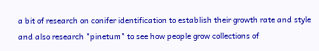a bit of research on conifer identification to establish their growth rate and style and also research "pinetum" to see how people grow collections of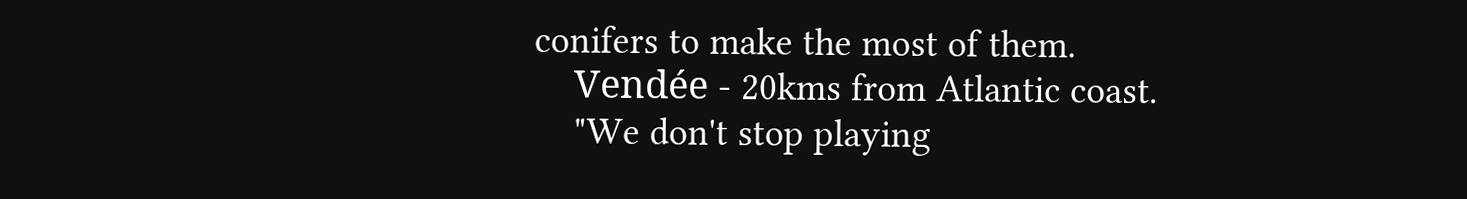conifers to make the most of them.
    Vendée - 20kms from Atlantic coast.
    "We don't stop playing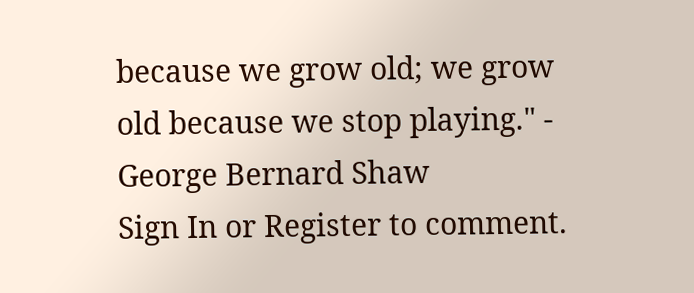because we grow old; we grow old because we stop playing." - George Bernard Shaw
Sign In or Register to comment.